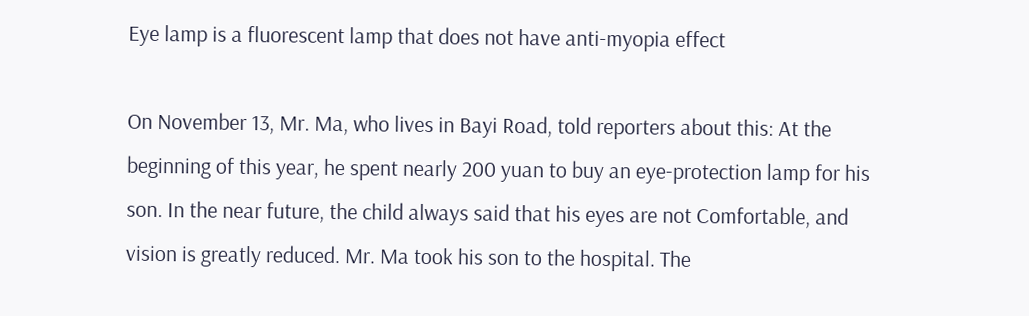Eye lamp is a fluorescent lamp that does not have anti-myopia effect

On November 13, Mr. Ma, who lives in Bayi Road, told reporters about this: At the beginning of this year, he spent nearly 200 yuan to buy an eye-protection lamp for his son. In the near future, the child always said that his eyes are not Comfortable, and vision is greatly reduced. Mr. Ma took his son to the hospital. The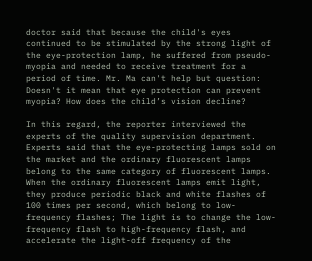doctor said that because the child's eyes continued to be stimulated by the strong light of the eye-protection lamp, he suffered from pseudo-myopia and needed to receive treatment for a period of time. Mr. Ma can't help but question: Doesn't it mean that eye protection can prevent myopia? How does the child’s vision decline?

In this regard, the reporter interviewed the experts of the quality supervision department. Experts said that the eye-protecting lamps sold on the market and the ordinary fluorescent lamps belong to the same category of fluorescent lamps. When the ordinary fluorescent lamps emit light, they produce periodic black and white flashes of 100 times per second, which belong to low-frequency flashes; The light is to change the low-frequency flash to high-frequency flash, and accelerate the light-off frequency of the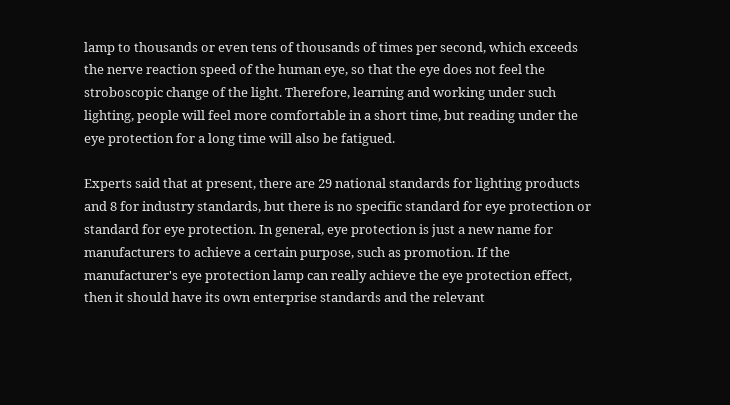lamp to thousands or even tens of thousands of times per second, which exceeds the nerve reaction speed of the human eye, so that the eye does not feel the stroboscopic change of the light. Therefore, learning and working under such lighting, people will feel more comfortable in a short time, but reading under the eye protection for a long time will also be fatigued.

Experts said that at present, there are 29 national standards for lighting products and 8 for industry standards, but there is no specific standard for eye protection or standard for eye protection. In general, eye protection is just a new name for manufacturers to achieve a certain purpose, such as promotion. If the manufacturer's eye protection lamp can really achieve the eye protection effect, then it should have its own enterprise standards and the relevant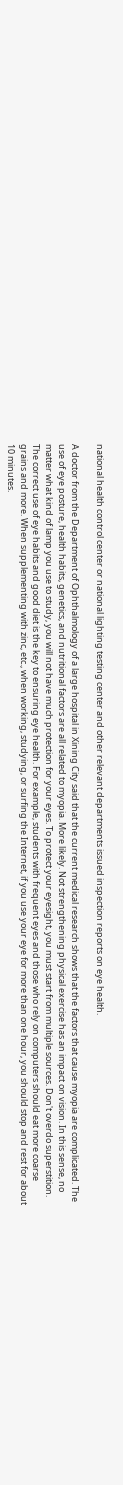national health control center or national lighting testing center and other relevant departments issued inspection reports on eye health.

A doctor from the Department of Ophthalmology of a large hospital in Xining City said that the current medical research shows that the factors that cause myopia are complicated. The use of eye posture, health habits, genetics, and nutritional factors are all related to myopia. More likely. Not strengthening physical exercise has an impact on vision. In this sense, no matter what kind of lamp you use to study, you will not have much protection for your eyes. To protect your eyesight, you must start from multiple sources. Don't overdo superstition. The correct use of eye habits and good diet is the key to ensuring eye health. For example, students with frequent eyes and those who rely on computers should eat more coarse grains and more. When supplementing with zinc, etc., when working, studying, or surfing the Internet, if you use your eye for more than one hour, you should stop and rest for about 10 minutes.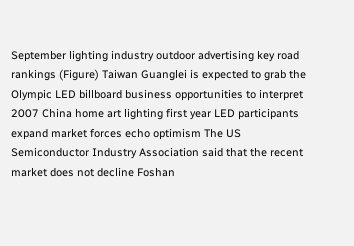September lighting industry outdoor advertising key road rankings (Figure) Taiwan Guanglei is expected to grab the Olympic LED billboard business opportunities to interpret 2007 China home art lighting first year LED participants expand market forces echo optimism The US Semiconductor Industry Association said that the recent market does not decline Foshan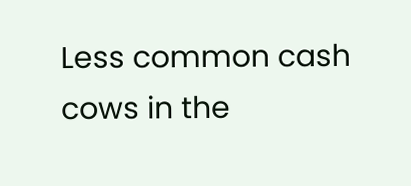Less common cash cows in the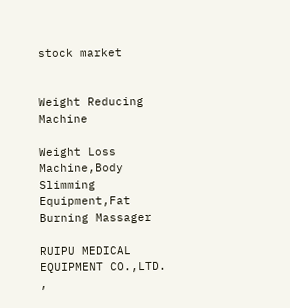stock market


Weight Reducing Machine

Weight Loss Machine,Body Slimming Equipment,Fat Burning Massager

RUIPU MEDICAL EQUIPMENT CO.,LTD. ,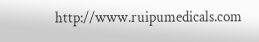http://www.ruipumedicals.com